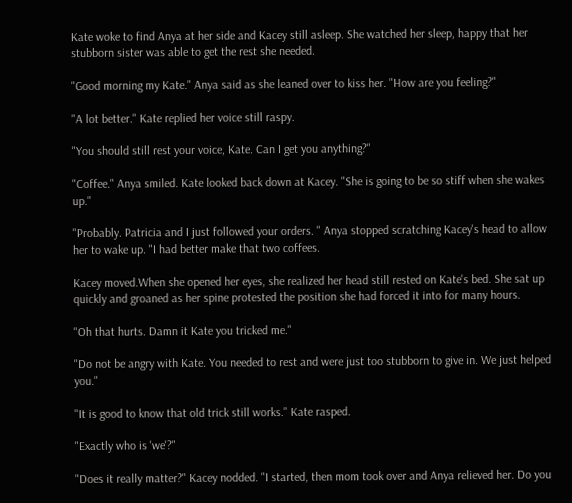Kate woke to find Anya at her side and Kacey still asleep. She watched her sleep, happy that her stubborn sister was able to get the rest she needed.

"Good morning my Kate." Anya said as she leaned over to kiss her. "How are you feeling?"

"A lot better." Kate replied her voice still raspy.

"You should still rest your voice, Kate. Can I get you anything?"

"Coffee." Anya smiled. Kate looked back down at Kacey. "She is going to be so stiff when she wakes up."

"Probably. Patricia and I just followed your orders. " Anya stopped scratching Kacey's head to allow her to wake up. "I had better make that two coffees.

Kacey moved.When she opened her eyes, she realized her head still rested on Kate's bed. She sat up quickly and groaned as her spine protested the position she had forced it into for many hours.

"Oh that hurts. Damn it Kate you tricked me."

"Do not be angry with Kate. You needed to rest and were just too stubborn to give in. We just helped you."

"It is good to know that old trick still works." Kate rasped.

"Exactly who is 'we'?"

"Does it really matter?" Kacey nodded. "I started, then mom took over and Anya relieved her. Do you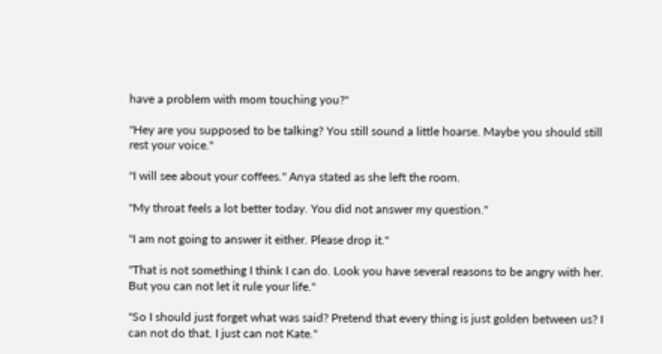have a problem with mom touching you?"

"Hey are you supposed to be talking? You still sound a little hoarse. Maybe you should still rest your voice."

"I will see about your coffees." Anya stated as she left the room.

"My throat feels a lot better today. You did not answer my question."

"I am not going to answer it either. Please drop it."

"That is not something I think I can do. Look you have several reasons to be angry with her. But you can not let it rule your life."

"So I should just forget what was said? Pretend that every thing is just golden between us? I can not do that. I just can not Kate."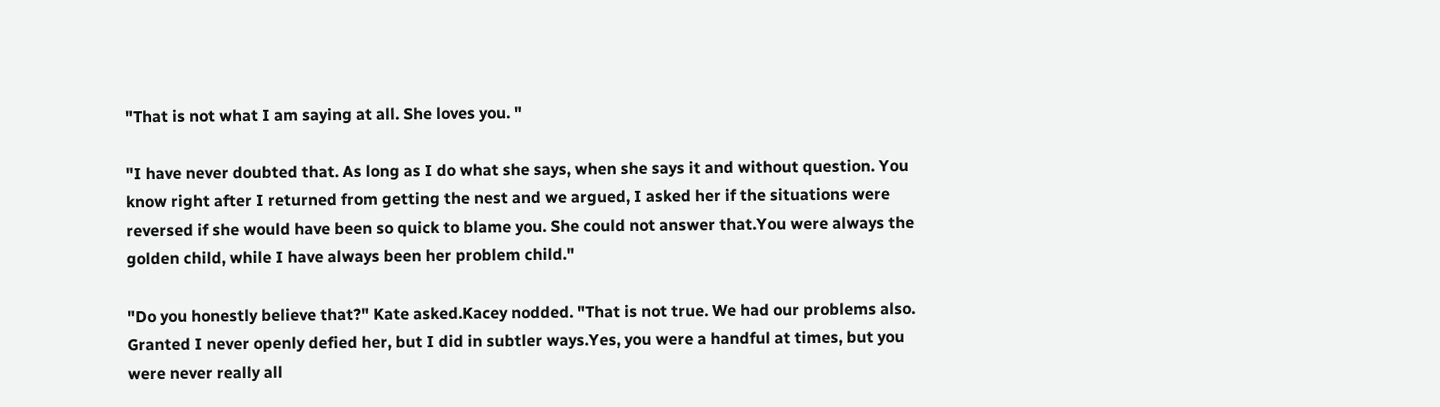"That is not what I am saying at all. She loves you. "

"I have never doubted that. As long as I do what she says, when she says it and without question. You know right after I returned from getting the nest and we argued, I asked her if the situations were reversed if she would have been so quick to blame you. She could not answer that.You were always the golden child, while I have always been her problem child."

"Do you honestly believe that?" Kate asked.Kacey nodded. "That is not true. We had our problems also. Granted I never openly defied her, but I did in subtler ways.Yes, you were a handful at times, but you were never really all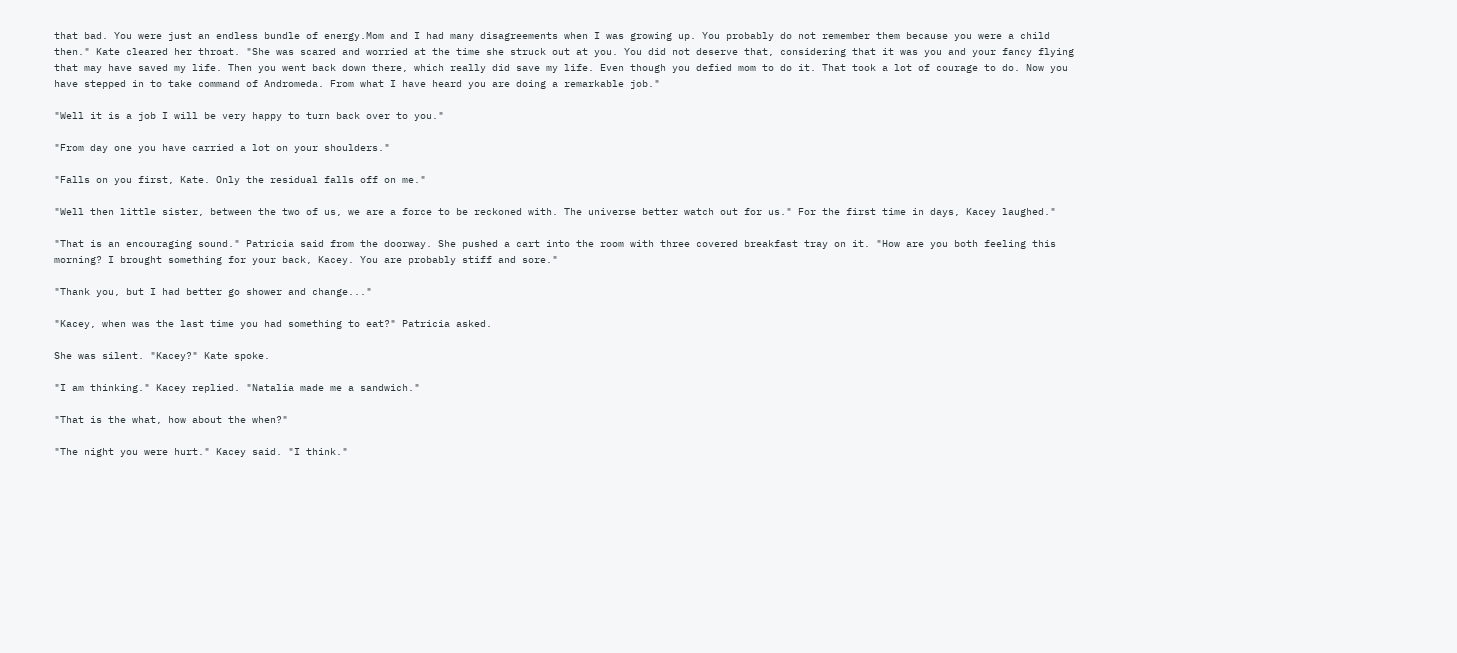that bad. You were just an endless bundle of energy.Mom and I had many disagreements when I was growing up. You probably do not remember them because you were a child then." Kate cleared her throat. "She was scared and worried at the time she struck out at you. You did not deserve that, considering that it was you and your fancy flying that may have saved my life. Then you went back down there, which really did save my life. Even though you defied mom to do it. That took a lot of courage to do. Now you have stepped in to take command of Andromeda. From what I have heard you are doing a remarkable job."

"Well it is a job I will be very happy to turn back over to you."

"From day one you have carried a lot on your shoulders."

"Falls on you first, Kate. Only the residual falls off on me."

"Well then little sister, between the two of us, we are a force to be reckoned with. The universe better watch out for us." For the first time in days, Kacey laughed."

"That is an encouraging sound." Patricia said from the doorway. She pushed a cart into the room with three covered breakfast tray on it. "How are you both feeling this morning? I brought something for your back, Kacey. You are probably stiff and sore."

"Thank you, but I had better go shower and change..."

"Kacey, when was the last time you had something to eat?" Patricia asked.

She was silent. "Kacey?" Kate spoke.

"I am thinking." Kacey replied. "Natalia made me a sandwich."

"That is the what, how about the when?"

"The night you were hurt." Kacey said. "I think."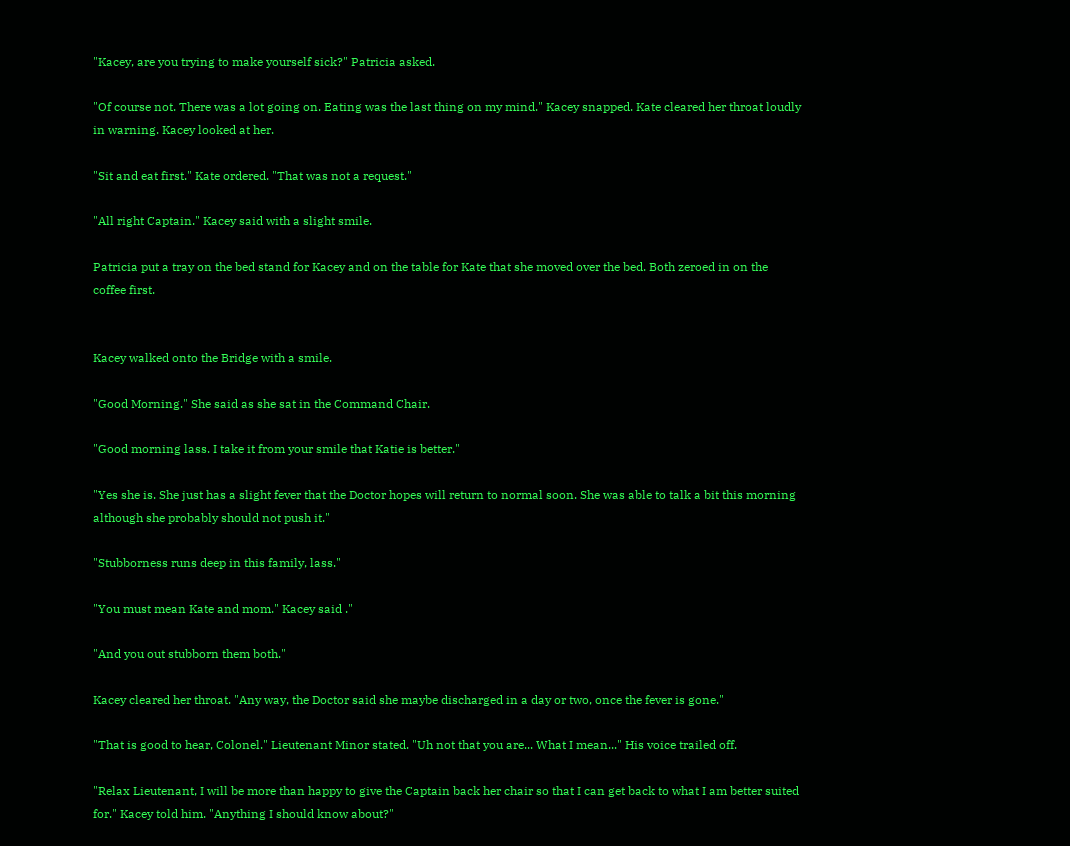"Kacey, are you trying to make yourself sick?" Patricia asked.

"Of course not. There was a lot going on. Eating was the last thing on my mind." Kacey snapped. Kate cleared her throat loudly in warning. Kacey looked at her.

"Sit and eat first." Kate ordered. "That was not a request."

"All right Captain." Kacey said with a slight smile.

Patricia put a tray on the bed stand for Kacey and on the table for Kate that she moved over the bed. Both zeroed in on the coffee first.


Kacey walked onto the Bridge with a smile.

"Good Morning." She said as she sat in the Command Chair.

"Good morning lass. I take it from your smile that Katie is better."

"Yes she is. She just has a slight fever that the Doctor hopes will return to normal soon. She was able to talk a bit this morning although she probably should not push it."

"Stubborness runs deep in this family, lass."

"You must mean Kate and mom." Kacey said ."

"And you out stubborn them both."

Kacey cleared her throat. "Any way, the Doctor said she maybe discharged in a day or two, once the fever is gone."

"That is good to hear, Colonel." Lieutenant Minor stated. "Uh not that you are... What I mean..." His voice trailed off.

"Relax Lieutenant, I will be more than happy to give the Captain back her chair so that I can get back to what I am better suited for." Kacey told him. "Anything I should know about?"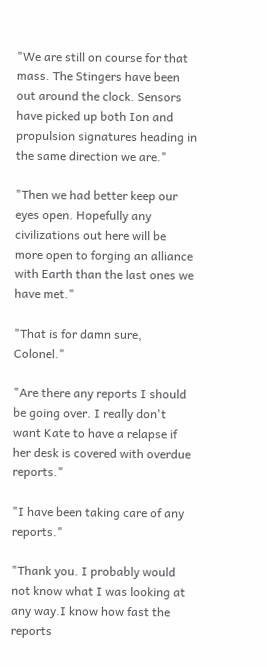"We are still on course for that mass. The Stingers have been out around the clock. Sensors have picked up both Ion and propulsion signatures heading in the same direction we are."

"Then we had better keep our eyes open. Hopefully any civilizations out here will be more open to forging an alliance with Earth than the last ones we have met."

"That is for damn sure, Colonel."

"Are there any reports I should be going over. I really don't want Kate to have a relapse if her desk is covered with overdue reports."

"I have been taking care of any reports."

"Thank you. I probably would not know what I was looking at any way.I know how fast the reports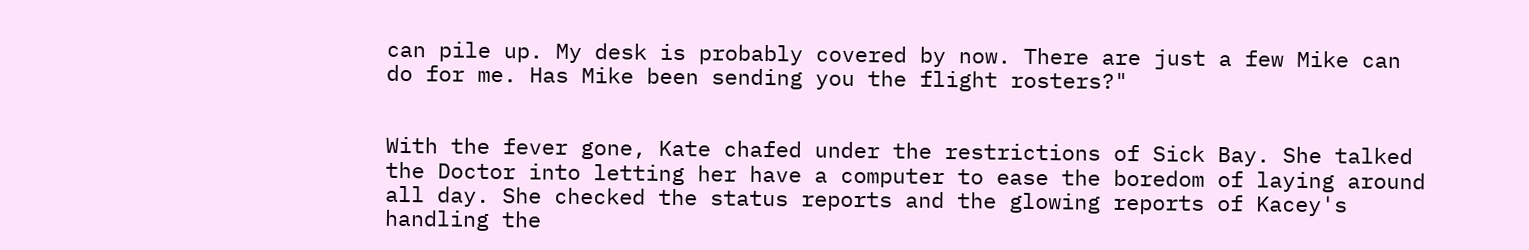can pile up. My desk is probably covered by now. There are just a few Mike can do for me. Has Mike been sending you the flight rosters?"


With the fever gone, Kate chafed under the restrictions of Sick Bay. She talked the Doctor into letting her have a computer to ease the boredom of laying around all day. She checked the status reports and the glowing reports of Kacey's handling the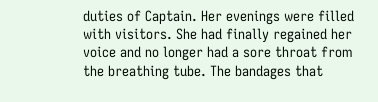duties of Captain. Her evenings were filled with visitors. She had finally regained her voice and no longer had a sore throat from the breathing tube. The bandages that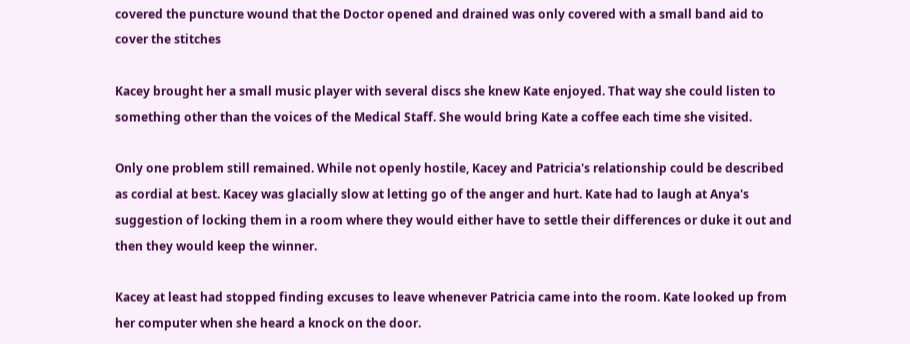covered the puncture wound that the Doctor opened and drained was only covered with a small band aid to cover the stitches

Kacey brought her a small music player with several discs she knew Kate enjoyed. That way she could listen to something other than the voices of the Medical Staff. She would bring Kate a coffee each time she visited.

Only one problem still remained. While not openly hostile, Kacey and Patricia's relationship could be described as cordial at best. Kacey was glacially slow at letting go of the anger and hurt. Kate had to laugh at Anya's suggestion of locking them in a room where they would either have to settle their differences or duke it out and then they would keep the winner.

Kacey at least had stopped finding excuses to leave whenever Patricia came into the room. Kate looked up from her computer when she heard a knock on the door.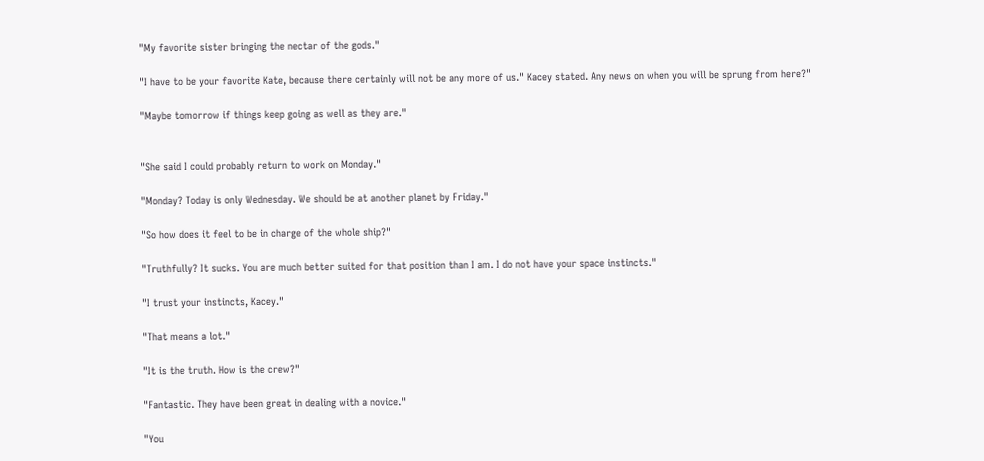"My favorite sister bringing the nectar of the gods."

"I have to be your favorite Kate, because there certainly will not be any more of us." Kacey stated. Any news on when you will be sprung from here?"

"Maybe tomorrow if things keep going as well as they are."


"She said I could probably return to work on Monday."

"Monday? Today is only Wednesday. We should be at another planet by Friday."

"So how does it feel to be in charge of the whole ship?"

"Truthfully? It sucks. You are much better suited for that position than I am. I do not have your space instincts."

"I trust your instincts, Kacey."

"That means a lot."

"It is the truth. How is the crew?"

"Fantastic. They have been great in dealing with a novice."

"You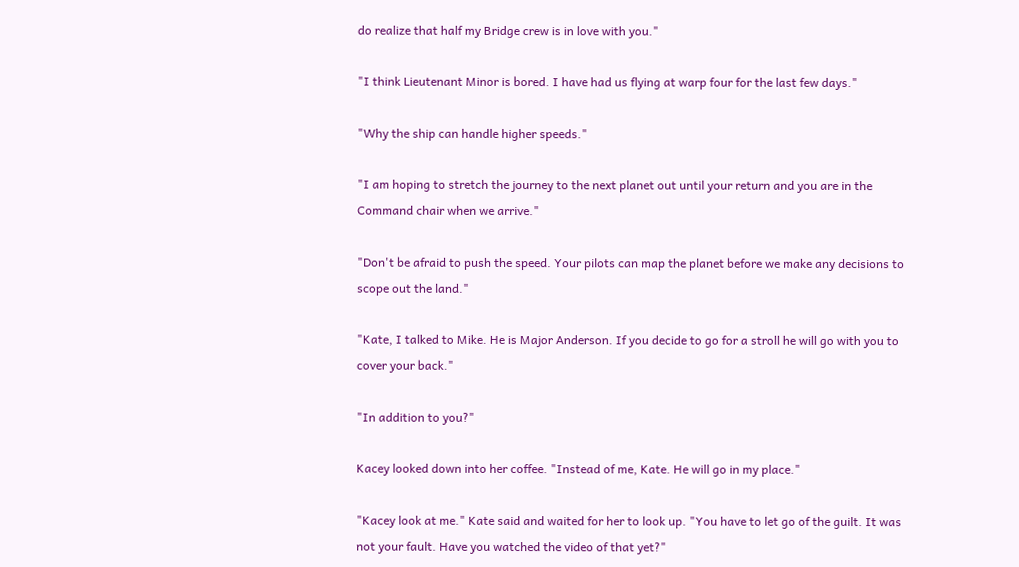do realize that half my Bridge crew is in love with you."

"I think Lieutenant Minor is bored. I have had us flying at warp four for the last few days."

"Why the ship can handle higher speeds."

"I am hoping to stretch the journey to the next planet out until your return and you are in the Command chair when we arrive."

"Don't be afraid to push the speed. Your pilots can map the planet before we make any decisions to scope out the land."

"Kate, I talked to Mike. He is Major Anderson. If you decide to go for a stroll he will go with you to cover your back."

"In addition to you?"

Kacey looked down into her coffee. "Instead of me, Kate. He will go in my place."

"Kacey look at me." Kate said and waited for her to look up. "You have to let go of the guilt. It was not your fault. Have you watched the video of that yet?"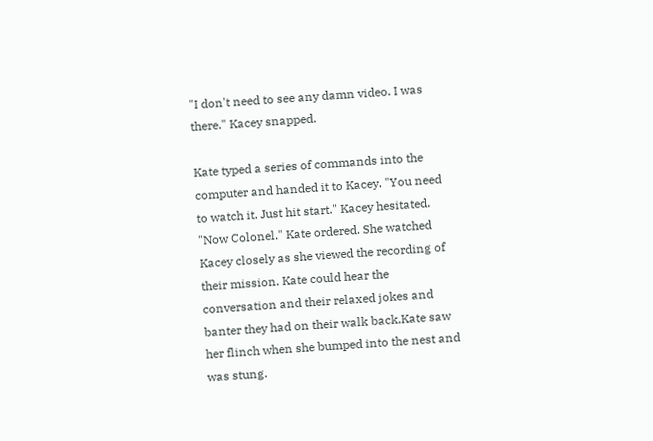"I don't need to see any damn video. I was there." Kacey snapped.

Kate typed a series of commands into the computer and handed it to Kacey. "You need to watch it. Just hit start." Kacey hesitated. "Now Colonel." Kate ordered. She watched Kacey closely as she viewed the recording of their mission. Kate could hear the conversation and their relaxed jokes and banter they had on their walk back,Kate saw her flinch when she bumped into the nest and was stung.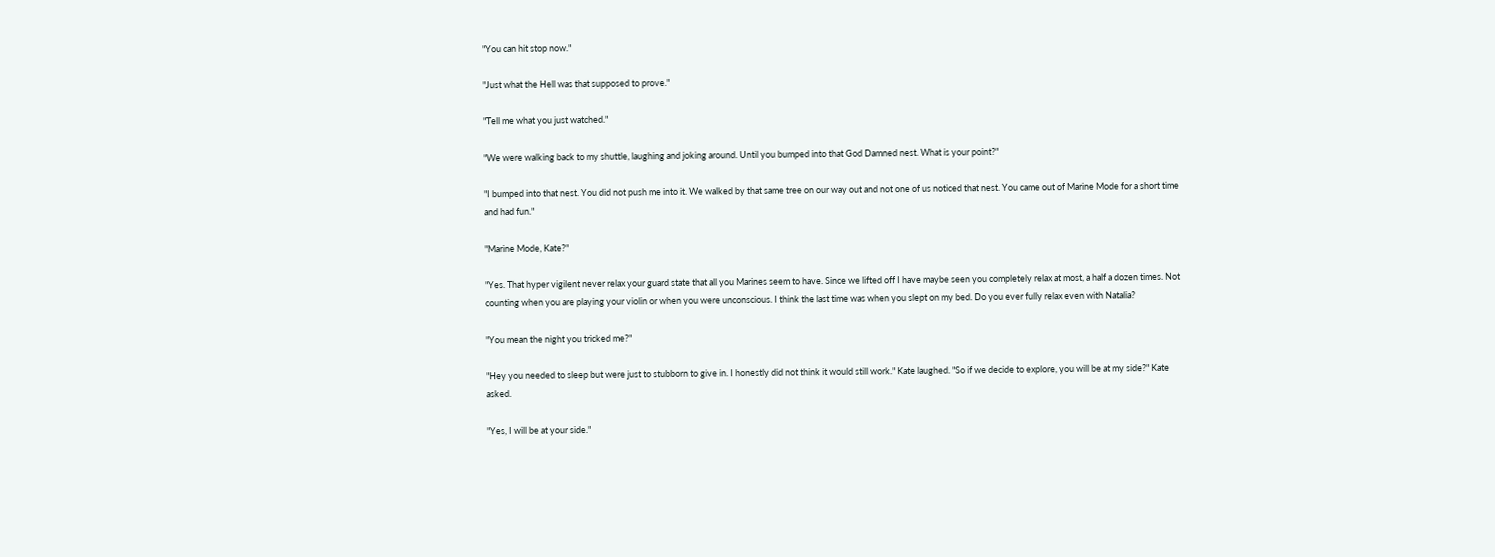"You can hit stop now."

"Just what the Hell was that supposed to prove."

"Tell me what you just watched."

"We were walking back to my shuttle, laughing and joking around. Until you bumped into that God Damned nest. What is your point?"

"I bumped into that nest. You did not push me into it. We walked by that same tree on our way out and not one of us noticed that nest. You came out of Marine Mode for a short time and had fun."

"Marine Mode, Kate?"

"Yes. That hyper vigilent never relax your guard state that all you Marines seem to have. Since we lifted off I have maybe seen you completely relax at most, a half a dozen times. Not counting when you are playing your violin or when you were unconscious. I think the last time was when you slept on my bed. Do you ever fully relax even with Natalia?

"You mean the night you tricked me?"

"Hey you needed to sleep but were just to stubborn to give in. I honestly did not think it would still work." Kate laughed. "So if we decide to explore, you will be at my side?" Kate asked.

"Yes, I will be at your side."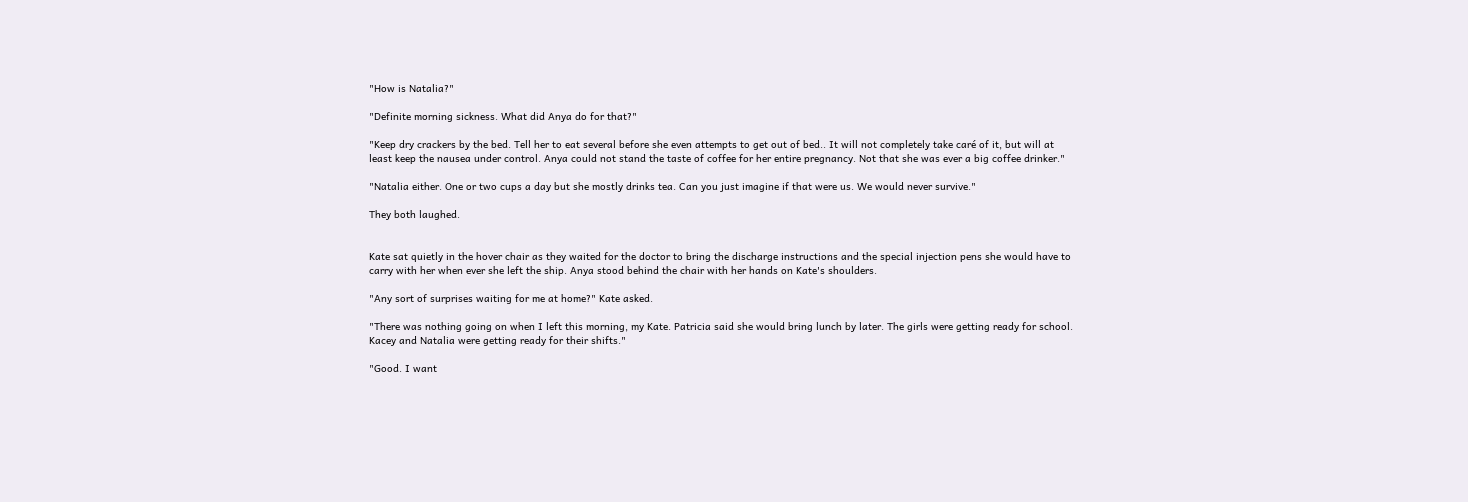"How is Natalia?"

"Definite morning sickness. What did Anya do for that?"

"Keep dry crackers by the bed. Tell her to eat several before she even attempts to get out of bed.. It will not completely take caré of it, but will at least keep the nausea under control. Anya could not stand the taste of coffee for her entire pregnancy. Not that she was ever a big coffee drinker."

"Natalia either. One or two cups a day but she mostly drinks tea. Can you just imagine if that were us. We would never survive."

They both laughed.


Kate sat quietly in the hover chair as they waited for the doctor to bring the discharge instructions and the special injection pens she would have to carry with her when ever she left the ship. Anya stood behind the chair with her hands on Kate's shoulders.

"Any sort of surprises waiting for me at home?" Kate asked.

"There was nothing going on when I left this morning, my Kate. Patricia said she would bring lunch by later. The girls were getting ready for school. Kacey and Natalia were getting ready for their shifts."

"Good. I want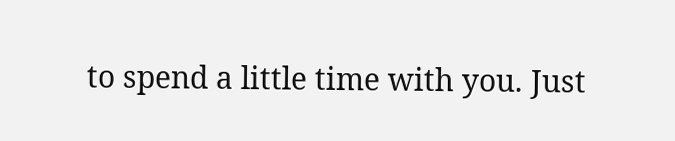to spend a little time with you. Just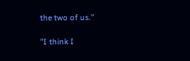the two of us."

"I think I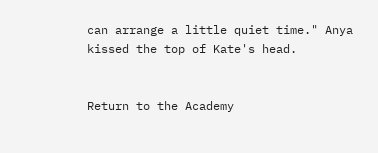can arrange a little quiet time." Anya kissed the top of Kate's head.


Return to the Academy